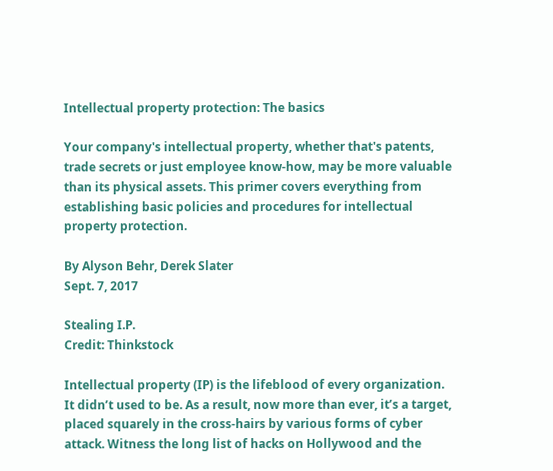Intellectual property protection: The basics

Your company's intellectual property, whether that's patents, trade secrets or just employee know-how, may be more valuable than its physical assets. This primer covers everything from establishing basic policies and procedures for intellectual property protection.

By Alyson Behr, Derek Slater
Sept. 7, 2017

Stealing I.P.
Credit: Thinkstock

Intellectual property (IP) is the lifeblood of every organization. It didn’t used to be. As a result, now more than ever, it’s a target, placed squarely in the cross-hairs by various forms of cyber attack. Witness the long list of hacks on Hollywood and the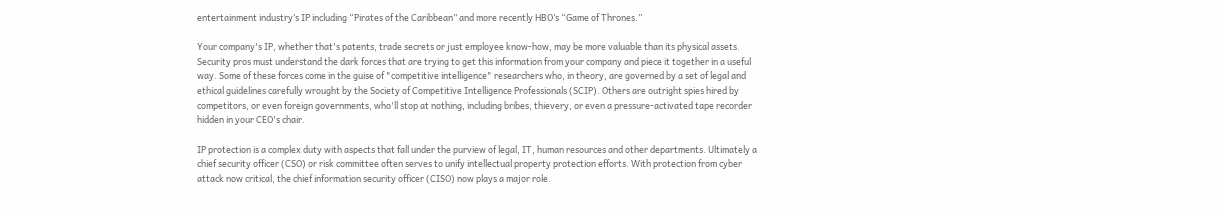entertainment industry’s IP including “Pirates of the Caribbean” and more recently HBO’s “Game of Thrones.”

Your company's IP, whether that's patents, trade secrets or just employee know-how, may be more valuable than its physical assets. Security pros must understand the dark forces that are trying to get this information from your company and piece it together in a useful way. Some of these forces come in the guise of "competitive intelligence" researchers who, in theory, are governed by a set of legal and ethical guidelines carefully wrought by the Society of Competitive Intelligence Professionals (SCIP). Others are outright spies hired by competitors, or even foreign governments, who'll stop at nothing, including bribes, thievery, or even a pressure-activated tape recorder hidden in your CEO's chair.

IP protection is a complex duty with aspects that fall under the purview of legal, IT, human resources and other departments. Ultimately a chief security officer (CSO) or risk committee often serves to unify intellectual property protection efforts. With protection from cyber attack now critical, the chief information security officer (CISO) now plays a major role.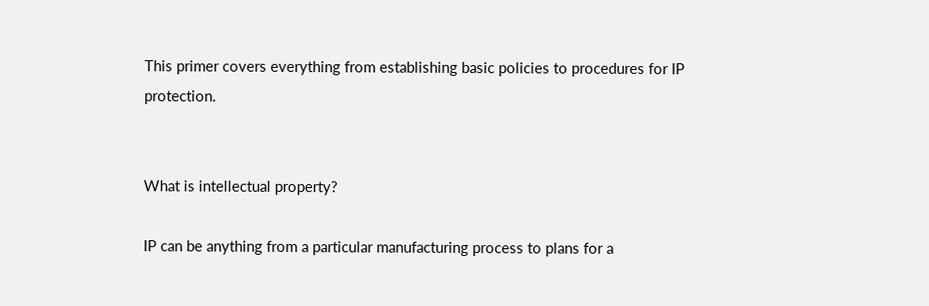This primer covers everything from establishing basic policies to procedures for IP protection.


What is intellectual property?

IP can be anything from a particular manufacturing process to plans for a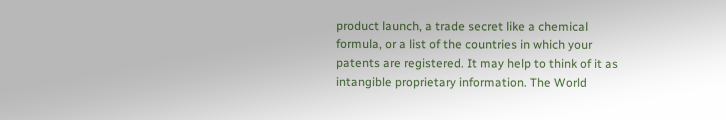product launch, a trade secret like a chemical formula, or a list of the countries in which your patents are registered. It may help to think of it as intangible proprietary information. The World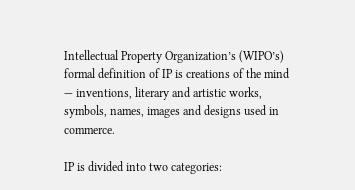Intellectual Property Organization’s (WIPO’s) formal definition of IP is creations of the mind — inventions, literary and artistic works, symbols, names, images and designs used in commerce.

IP is divided into two categories: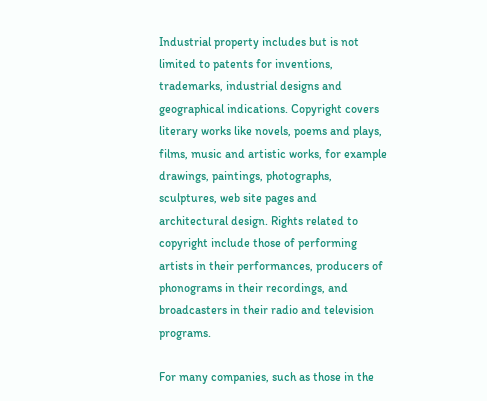Industrial property includes but is not limited to patents for inventions, trademarks, industrial designs and geographical indications. Copyright covers literary works like novels, poems and plays, films, music and artistic works, for example drawings, paintings, photographs, sculptures, web site pages and architectural design. Rights related to copyright include those of performing artists in their performances, producers of phonograms in their recordings, and broadcasters in their radio and television programs.

For many companies, such as those in the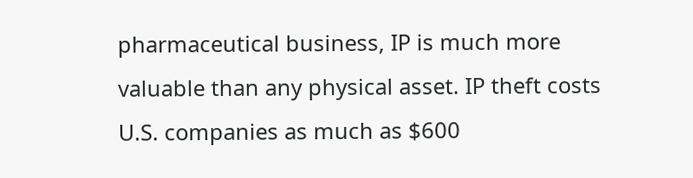pharmaceutical business, IP is much more valuable than any physical asset. IP theft costs U.S. companies as much as $600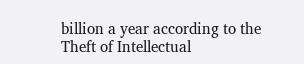billion a year according to the Theft of Intellectual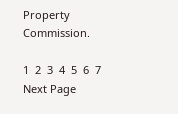Property Commission.

1  2  3  4  5  6  7  Next Page